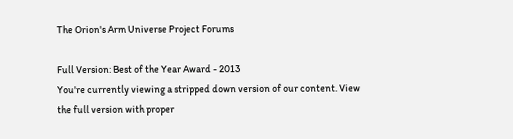The Orion's Arm Universe Project Forums

Full Version: Best of the Year Award - 2013
You're currently viewing a stripped down version of our content. View the full version with proper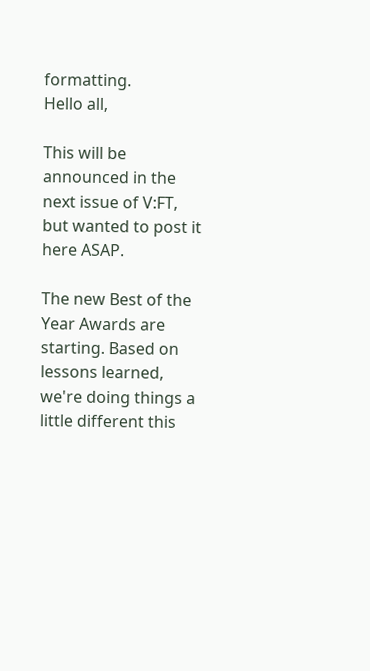formatting.
Hello all,

This will be announced in the next issue of V:FT, but wanted to post it here ASAP.

The new Best of the Year Awards are starting. Based on lessons learned, we're doing things a little different this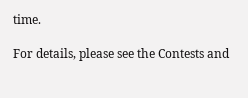time.

For details, please see the Contests and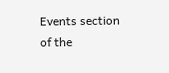Events section of the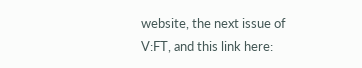website, the next issue of V:FT, and this link here: